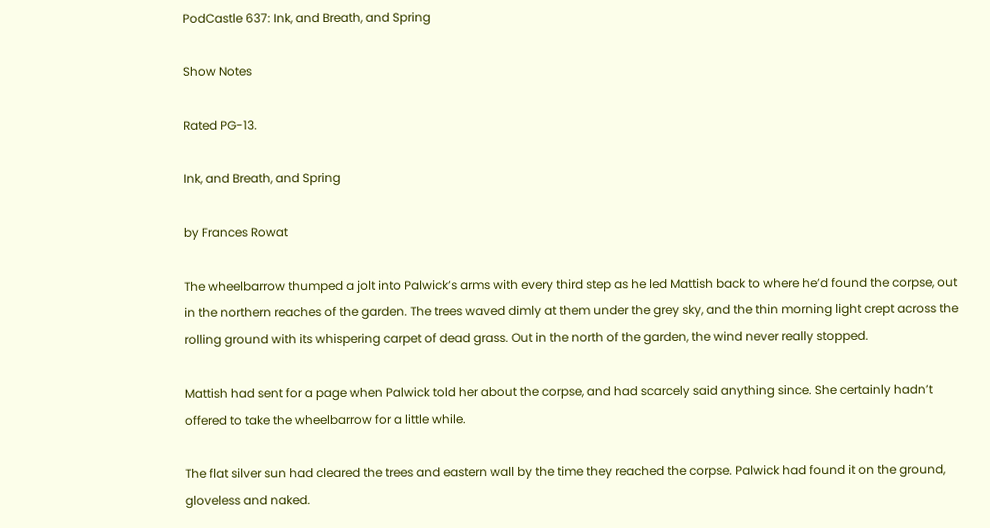PodCastle 637: Ink, and Breath, and Spring

Show Notes

Rated PG-13.

Ink, and Breath, and Spring

by Frances Rowat

The wheelbarrow thumped a jolt into Palwick’s arms with every third step as he led Mattish back to where he’d found the corpse, out in the northern reaches of the garden. The trees waved dimly at them under the grey sky, and the thin morning light crept across the rolling ground with its whispering carpet of dead grass. Out in the north of the garden, the wind never really stopped.

Mattish had sent for a page when Palwick told her about the corpse, and had scarcely said anything since. She certainly hadn’t offered to take the wheelbarrow for a little while.

The flat silver sun had cleared the trees and eastern wall by the time they reached the corpse. Palwick had found it on the ground, gloveless and naked.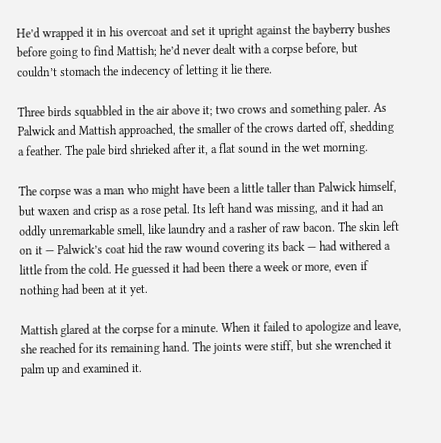He’d wrapped it in his overcoat and set it upright against the bayberry bushes before going to find Mattish; he’d never dealt with a corpse before, but couldn’t stomach the indecency of letting it lie there.

Three birds squabbled in the air above it; two crows and something paler. As Palwick and Mattish approached, the smaller of the crows darted off, shedding a feather. The pale bird shrieked after it, a flat sound in the wet morning.

The corpse was a man who might have been a little taller than Palwick himself, but waxen and crisp as a rose petal. Its left hand was missing, and it had an oddly unremarkable smell, like laundry and a rasher of raw bacon. The skin left on it — Palwick’s coat hid the raw wound covering its back — had withered a little from the cold. He guessed it had been there a week or more, even if nothing had been at it yet.

Mattish glared at the corpse for a minute. When it failed to apologize and leave, she reached for its remaining hand. The joints were stiff, but she wrenched it palm up and examined it.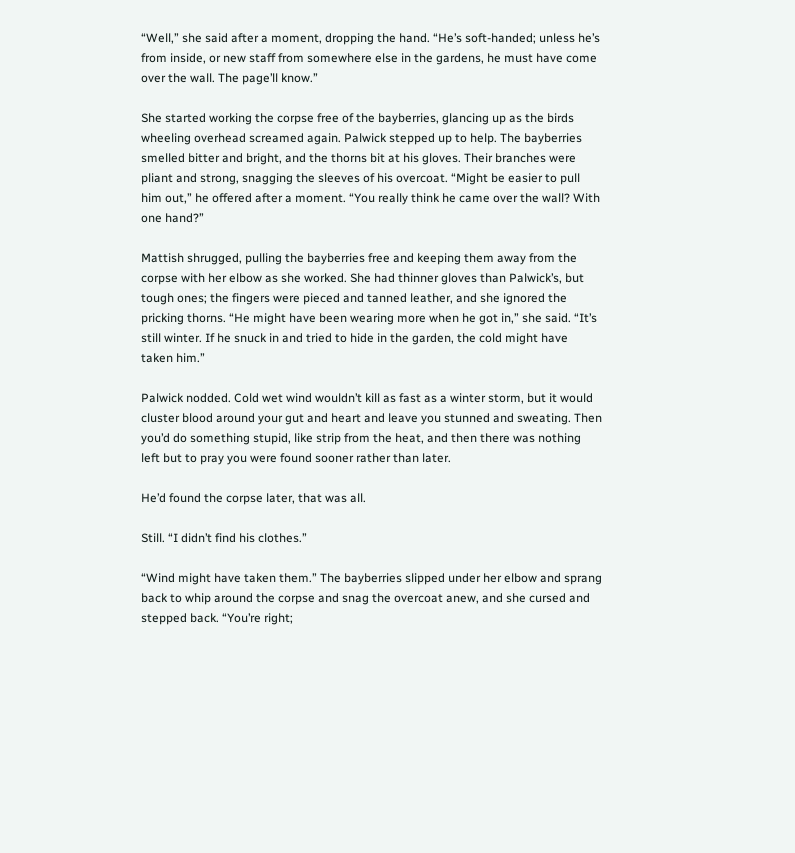“Well,” she said after a moment, dropping the hand. “He’s soft-handed; unless he’s from inside, or new staff from somewhere else in the gardens, he must have come over the wall. The page’ll know.”

She started working the corpse free of the bayberries, glancing up as the birds wheeling overhead screamed again. Palwick stepped up to help. The bayberries smelled bitter and bright, and the thorns bit at his gloves. Their branches were pliant and strong, snagging the sleeves of his overcoat. “Might be easier to pull him out,” he offered after a moment. “You really think he came over the wall? With one hand?”

Mattish shrugged, pulling the bayberries free and keeping them away from the corpse with her elbow as she worked. She had thinner gloves than Palwick’s, but tough ones; the fingers were pieced and tanned leather, and she ignored the pricking thorns. “He might have been wearing more when he got in,” she said. “It’s still winter. If he snuck in and tried to hide in the garden, the cold might have taken him.”

Palwick nodded. Cold wet wind wouldn’t kill as fast as a winter storm, but it would cluster blood around your gut and heart and leave you stunned and sweating. Then you’d do something stupid, like strip from the heat, and then there was nothing left but to pray you were found sooner rather than later.

He’d found the corpse later, that was all.

Still. “I didn’t find his clothes.”

“Wind might have taken them.” The bayberries slipped under her elbow and sprang back to whip around the corpse and snag the overcoat anew, and she cursed and stepped back. “You’re right;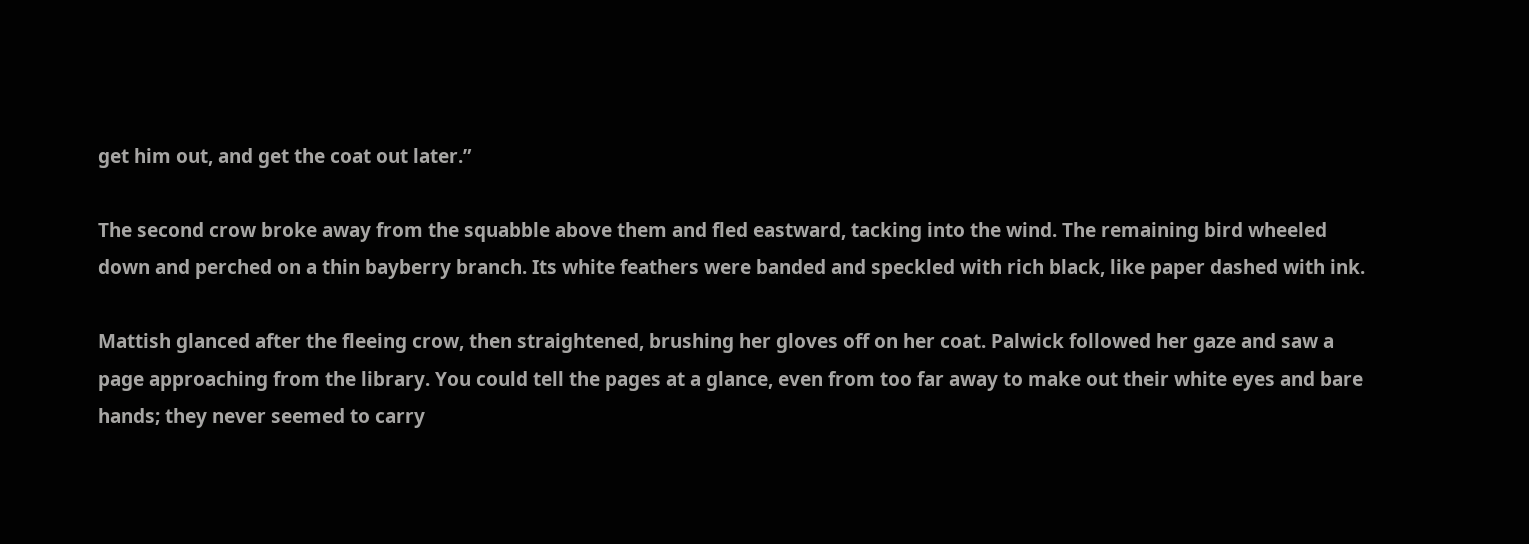get him out, and get the coat out later.”

The second crow broke away from the squabble above them and fled eastward, tacking into the wind. The remaining bird wheeled down and perched on a thin bayberry branch. Its white feathers were banded and speckled with rich black, like paper dashed with ink.

Mattish glanced after the fleeing crow, then straightened, brushing her gloves off on her coat. Palwick followed her gaze and saw a page approaching from the library. You could tell the pages at a glance, even from too far away to make out their white eyes and bare hands; they never seemed to carry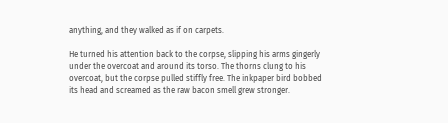anything, and they walked as if on carpets.

He turned his attention back to the corpse, slipping his arms gingerly under the overcoat and around its torso. The thorns clung to his overcoat, but the corpse pulled stiffly free. The inkpaper bird bobbed its head and screamed as the raw bacon smell grew stronger.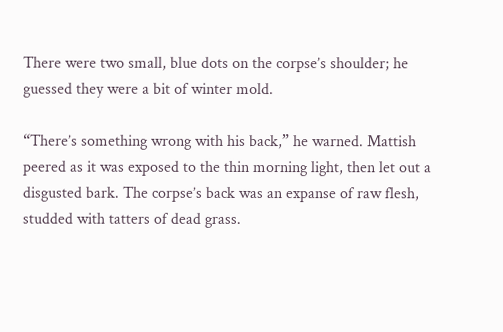There were two small, blue dots on the corpse’s shoulder; he guessed they were a bit of winter mold.

“There’s something wrong with his back,” he warned. Mattish peered as it was exposed to the thin morning light, then let out a disgusted bark. The corpse’s back was an expanse of raw flesh, studded with tatters of dead grass.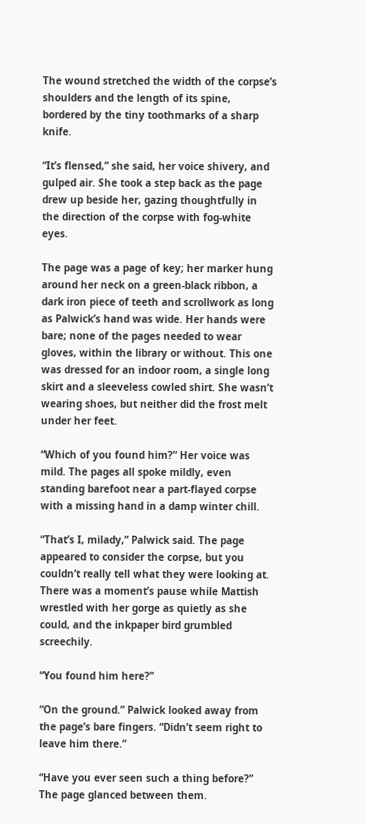The wound stretched the width of the corpse’s shoulders and the length of its spine, bordered by the tiny toothmarks of a sharp knife.

“It’s flensed,” she said, her voice shivery, and gulped air. She took a step back as the page drew up beside her, gazing thoughtfully in the direction of the corpse with fog-white eyes.

The page was a page of key; her marker hung around her neck on a green-black ribbon, a dark iron piece of teeth and scrollwork as long as Palwick’s hand was wide. Her hands were bare; none of the pages needed to wear gloves, within the library or without. This one was dressed for an indoor room, a single long skirt and a sleeveless cowled shirt. She wasn’t wearing shoes, but neither did the frost melt under her feet.

“Which of you found him?” Her voice was mild. The pages all spoke mildly, even standing barefoot near a part-flayed corpse with a missing hand in a damp winter chill.

“That’s I, milady,” Palwick said. The page appeared to consider the corpse, but you couldn’t really tell what they were looking at. There was a moment’s pause while Mattish wrestled with her gorge as quietly as she could, and the inkpaper bird grumbled screechily.

“You found him here?”

“On the ground.” Palwick looked away from the page’s bare fingers. “Didn’t seem right to leave him there.”

“Have you ever seen such a thing before?” The page glanced between them.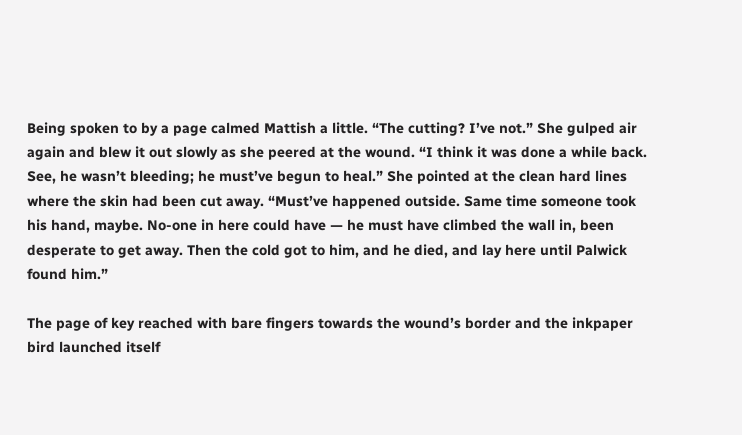Being spoken to by a page calmed Mattish a little. “The cutting? I’ve not.” She gulped air again and blew it out slowly as she peered at the wound. “I think it was done a while back. See, he wasn’t bleeding; he must’ve begun to heal.” She pointed at the clean hard lines where the skin had been cut away. “Must’ve happened outside. Same time someone took his hand, maybe. No-one in here could have — he must have climbed the wall in, been desperate to get away. Then the cold got to him, and he died, and lay here until Palwick found him.”

The page of key reached with bare fingers towards the wound’s border and the inkpaper bird launched itself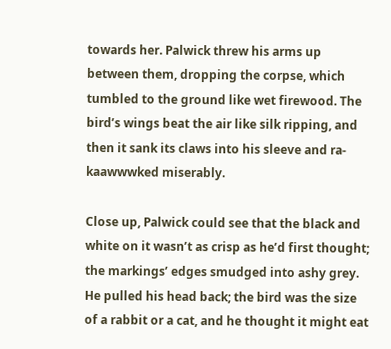towards her. Palwick threw his arms up between them, dropping the corpse, which tumbled to the ground like wet firewood. The bird’s wings beat the air like silk ripping, and then it sank its claws into his sleeve and ra-kaawwwked miserably.

Close up, Palwick could see that the black and white on it wasn’t as crisp as he’d first thought; the markings’ edges smudged into ashy grey. He pulled his head back; the bird was the size of a rabbit or a cat, and he thought it might eat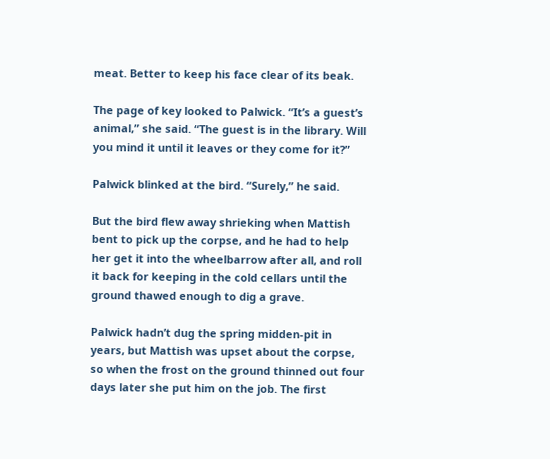meat. Better to keep his face clear of its beak.

The page of key looked to Palwick. “It’s a guest’s animal,” she said. “The guest is in the library. Will you mind it until it leaves or they come for it?”

Palwick blinked at the bird. “Surely,” he said.

But the bird flew away shrieking when Mattish bent to pick up the corpse, and he had to help her get it into the wheelbarrow after all, and roll it back for keeping in the cold cellars until the ground thawed enough to dig a grave.

Palwick hadn’t dug the spring midden-pit in years, but Mattish was upset about the corpse, so when the frost on the ground thinned out four days later she put him on the job. The first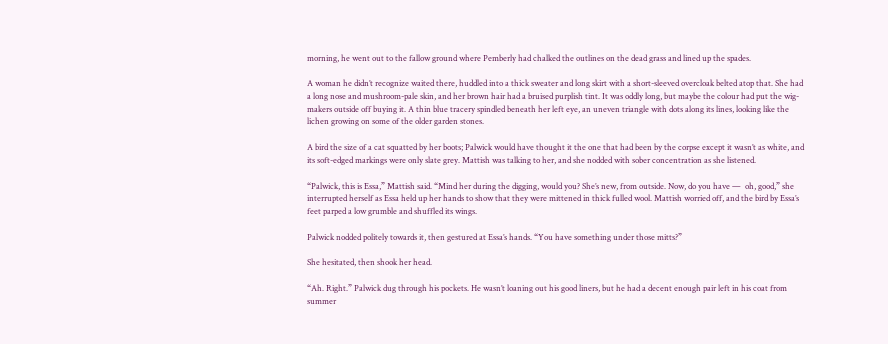morning, he went out to the fallow ground where Pemberly had chalked the outlines on the dead grass and lined up the spades.

A woman he didn’t recognize waited there, huddled into a thick sweater and long skirt with a short-sleeved overcloak belted atop that. She had a long nose and mushroom-pale skin, and her brown hair had a bruised purplish tint. It was oddly long, but maybe the colour had put the wig-makers outside off buying it. A thin blue tracery spindled beneath her left eye, an uneven triangle with dots along its lines, looking like the lichen growing on some of the older garden stones.

A bird the size of a cat squatted by her boots; Palwick would have thought it the one that had been by the corpse except it wasn’t as white, and its soft-edged markings were only slate grey. Mattish was talking to her, and she nodded with sober concentration as she listened.

“Palwick, this is Essa,” Mattish said. “Mind her during the digging, would you? She’s new, from outside. Now, do you have —  oh, good,” she interrupted herself as Essa held up her hands to show that they were mittened in thick fulled wool. Mattish worried off, and the bird by Essa’s feet parped a low grumble and shuffled its wings.

Palwick nodded politely towards it, then gestured at Essa’s hands. “You have something under those mitts?”

She hesitated, then shook her head.

“Ah. Right.” Palwick dug through his pockets. He wasn’t loaning out his good liners, but he had a decent enough pair left in his coat from summer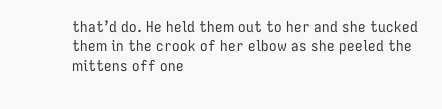that’d do. He held them out to her and she tucked them in the crook of her elbow as she peeled the mittens off one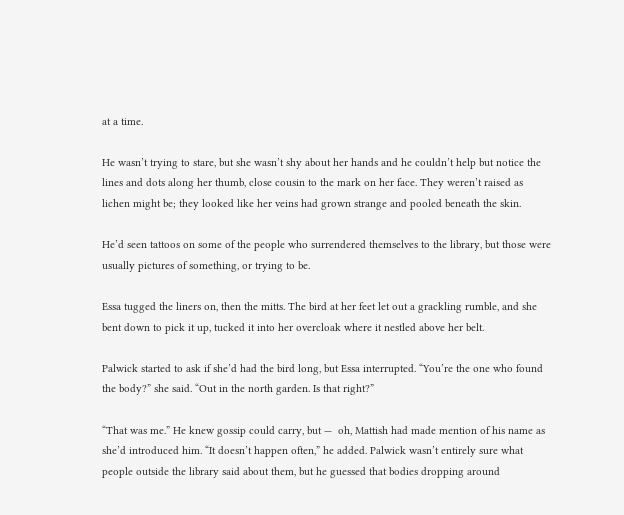at a time.

He wasn’t trying to stare, but she wasn’t shy about her hands and he couldn’t help but notice the lines and dots along her thumb, close cousin to the mark on her face. They weren’t raised as lichen might be; they looked like her veins had grown strange and pooled beneath the skin.

He’d seen tattoos on some of the people who surrendered themselves to the library, but those were usually pictures of something, or trying to be.

Essa tugged the liners on, then the mitts. The bird at her feet let out a grackling rumble, and she bent down to pick it up, tucked it into her overcloak where it nestled above her belt.

Palwick started to ask if she’d had the bird long, but Essa interrupted. “You’re the one who found the body?” she said. “Out in the north garden. Is that right?”

“That was me.” He knew gossip could carry, but —  oh, Mattish had made mention of his name as she’d introduced him. “It doesn’t happen often,” he added. Palwick wasn’t entirely sure what people outside the library said about them, but he guessed that bodies dropping around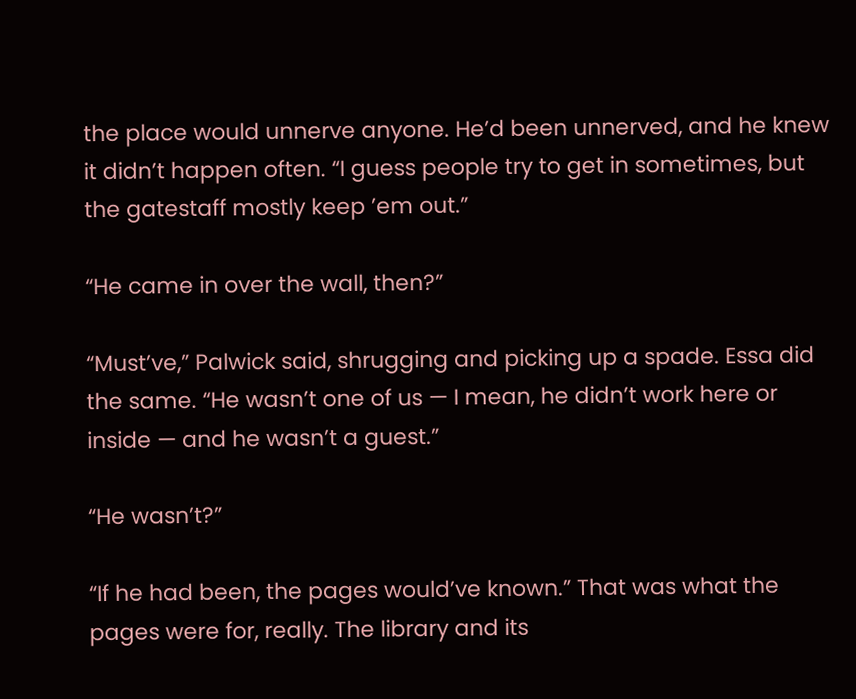the place would unnerve anyone. He’d been unnerved, and he knew it didn’t happen often. “I guess people try to get in sometimes, but the gatestaff mostly keep ’em out.”

“He came in over the wall, then?”

“Must’ve,” Palwick said, shrugging and picking up a spade. Essa did the same. “He wasn’t one of us — I mean, he didn’t work here or inside — and he wasn’t a guest.”

“He wasn’t?”

“If he had been, the pages would’ve known.” That was what the pages were for, really. The library and its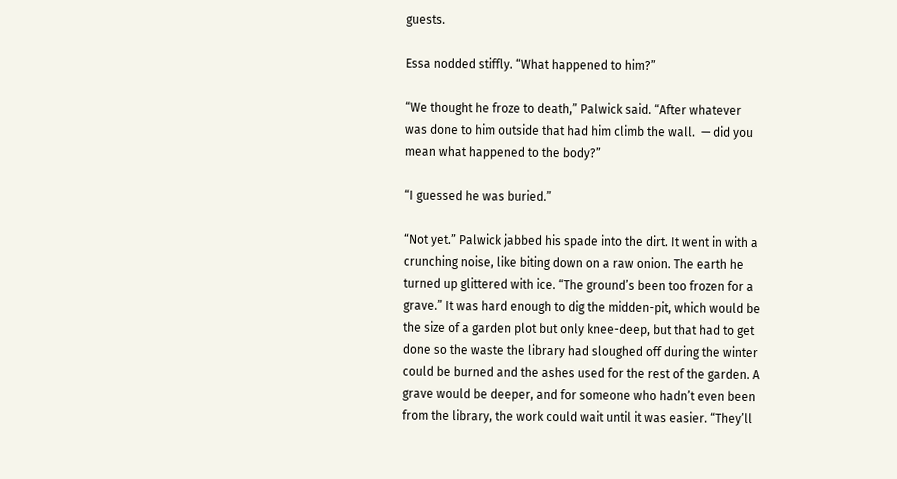guests.

Essa nodded stiffly. “What happened to him?”

“We thought he froze to death,” Palwick said. “After whatever was done to him outside that had him climb the wall.  — did you mean what happened to the body?”

“I guessed he was buried.”

“Not yet.” Palwick jabbed his spade into the dirt. It went in with a crunching noise, like biting down on a raw onion. The earth he turned up glittered with ice. “The ground’s been too frozen for a grave.” It was hard enough to dig the midden-pit, which would be the size of a garden plot but only knee-deep, but that had to get done so the waste the library had sloughed off during the winter could be burned and the ashes used for the rest of the garden. A grave would be deeper, and for someone who hadn’t even been from the library, the work could wait until it was easier. “They’ll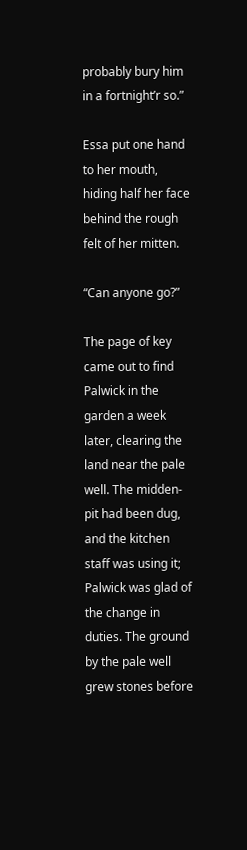probably bury him in a fortnight’r so.”

Essa put one hand to her mouth, hiding half her face behind the rough felt of her mitten.

“Can anyone go?”

The page of key came out to find Palwick in the garden a week later, clearing the land near the pale well. The midden-pit had been dug, and the kitchen staff was using it; Palwick was glad of the change in duties. The ground by the pale well grew stones before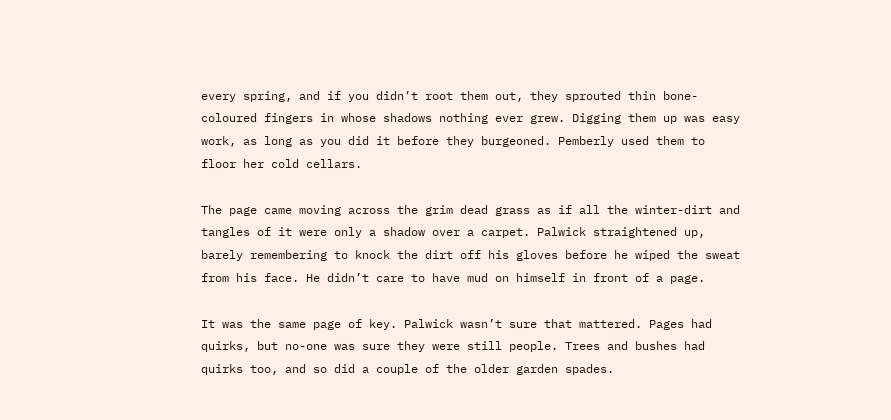every spring, and if you didn’t root them out, they sprouted thin bone-coloured fingers in whose shadows nothing ever grew. Digging them up was easy work, as long as you did it before they burgeoned. Pemberly used them to floor her cold cellars.

The page came moving across the grim dead grass as if all the winter-dirt and tangles of it were only a shadow over a carpet. Palwick straightened up, barely remembering to knock the dirt off his gloves before he wiped the sweat from his face. He didn’t care to have mud on himself in front of a page.

It was the same page of key. Palwick wasn’t sure that mattered. Pages had quirks, but no-one was sure they were still people. Trees and bushes had quirks too, and so did a couple of the older garden spades.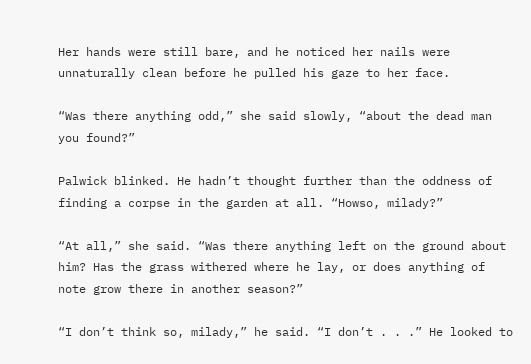Her hands were still bare, and he noticed her nails were unnaturally clean before he pulled his gaze to her face.

“Was there anything odd,” she said slowly, “about the dead man you found?”

Palwick blinked. He hadn’t thought further than the oddness of finding a corpse in the garden at all. “Howso, milady?”

“At all,” she said. “Was there anything left on the ground about him? Has the grass withered where he lay, or does anything of note grow there in another season?”

“I don’t think so, milady,” he said. “I don’t . . .” He looked to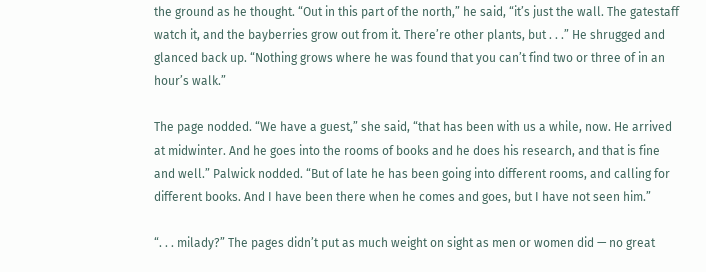the ground as he thought. “Out in this part of the north,” he said, “it’s just the wall. The gatestaff watch it, and the bayberries grow out from it. There’re other plants, but . . .” He shrugged and glanced back up. “Nothing grows where he was found that you can’t find two or three of in an hour’s walk.”

The page nodded. “We have a guest,” she said, “that has been with us a while, now. He arrived at midwinter. And he goes into the rooms of books and he does his research, and that is fine and well.” Palwick nodded. “But of late he has been going into different rooms, and calling for different books. And I have been there when he comes and goes, but I have not seen him.”

“. . . milady?” The pages didn’t put as much weight on sight as men or women did — no great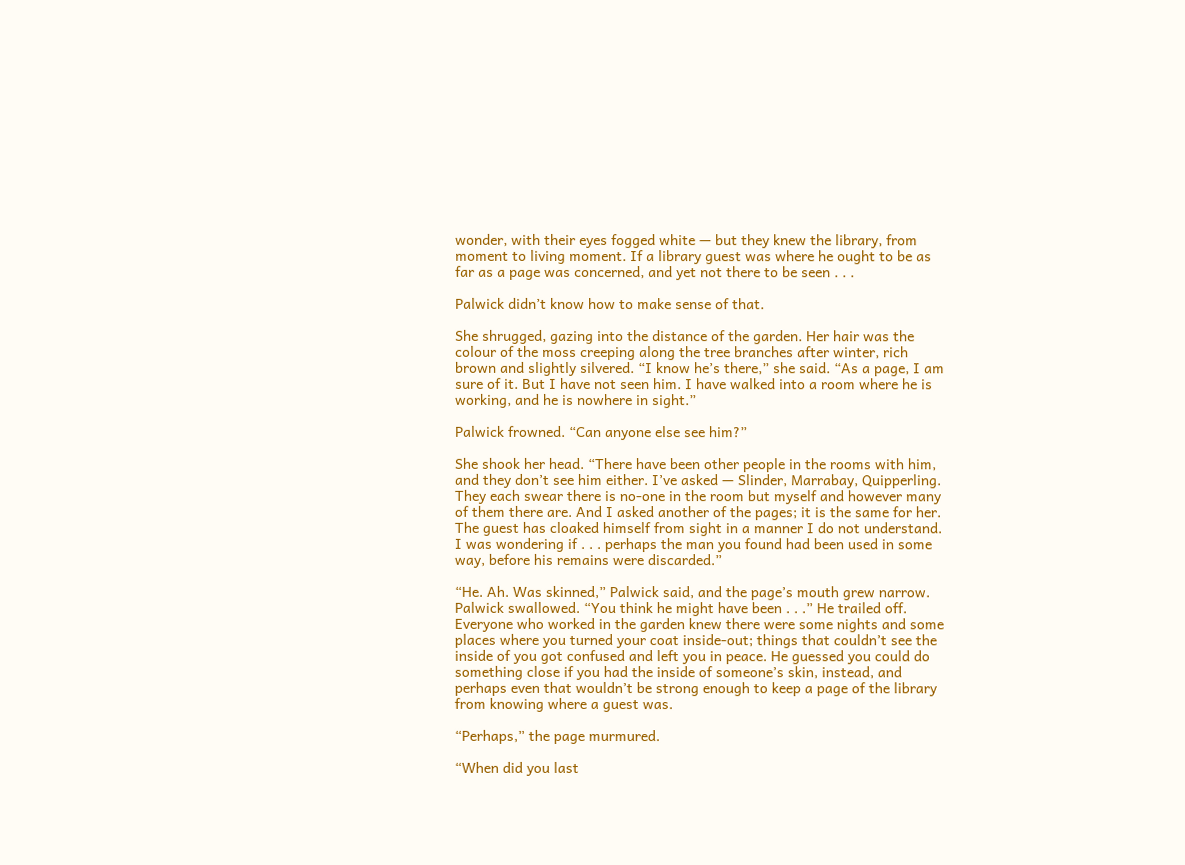wonder, with their eyes fogged white — but they knew the library, from moment to living moment. If a library guest was where he ought to be as far as a page was concerned, and yet not there to be seen . . .

Palwick didn’t know how to make sense of that.

She shrugged, gazing into the distance of the garden. Her hair was the colour of the moss creeping along the tree branches after winter, rich brown and slightly silvered. “I know he’s there,” she said. “As a page, I am sure of it. But I have not seen him. I have walked into a room where he is working, and he is nowhere in sight.”

Palwick frowned. “Can anyone else see him?”

She shook her head. “There have been other people in the rooms with him, and they don’t see him either. I’ve asked — Slinder, Marrabay, Quipperling. They each swear there is no-one in the room but myself and however many of them there are. And I asked another of the pages; it is the same for her. The guest has cloaked himself from sight in a manner I do not understand. I was wondering if . . . perhaps the man you found had been used in some way, before his remains were discarded.”

“He. Ah. Was skinned,” Palwick said, and the page’s mouth grew narrow. Palwick swallowed. “You think he might have been . . .” He trailed off. Everyone who worked in the garden knew there were some nights and some places where you turned your coat inside-out; things that couldn’t see the inside of you got confused and left you in peace. He guessed you could do something close if you had the inside of someone’s skin, instead, and perhaps even that wouldn’t be strong enough to keep a page of the library from knowing where a guest was.

“Perhaps,” the page murmured.

“When did you last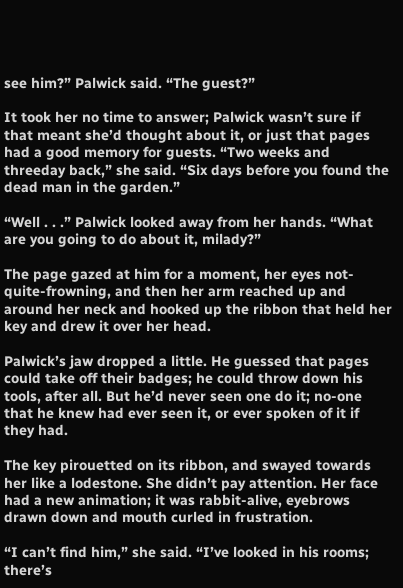see him?” Palwick said. “The guest?”

It took her no time to answer; Palwick wasn’t sure if that meant she’d thought about it, or just that pages had a good memory for guests. “Two weeks and threeday back,” she said. “Six days before you found the dead man in the garden.”

“Well . . .” Palwick looked away from her hands. “What are you going to do about it, milady?”

The page gazed at him for a moment, her eyes not-quite-frowning, and then her arm reached up and around her neck and hooked up the ribbon that held her key and drew it over her head.

Palwick’s jaw dropped a little. He guessed that pages could take off their badges; he could throw down his tools, after all. But he’d never seen one do it; no-one that he knew had ever seen it, or ever spoken of it if they had.

The key pirouetted on its ribbon, and swayed towards her like a lodestone. She didn’t pay attention. Her face had a new animation; it was rabbit-alive, eyebrows drawn down and mouth curled in frustration.

“I can’t find him,” she said. “I’ve looked in his rooms; there’s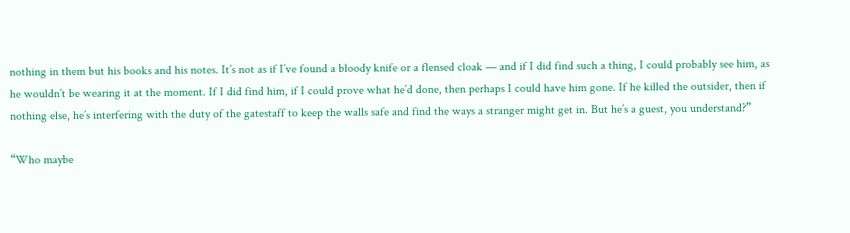nothing in them but his books and his notes. It’s not as if I’ve found a bloody knife or a flensed cloak — and if I did find such a thing, I could probably see him, as he wouldn’t be wearing it at the moment. If I did find him, if I could prove what he’d done, then perhaps I could have him gone. If he killed the outsider, then if nothing else, he’s interfering with the duty of the gatestaff to keep the walls safe and find the ways a stranger might get in. But he’s a guest, you understand?”

“Who maybe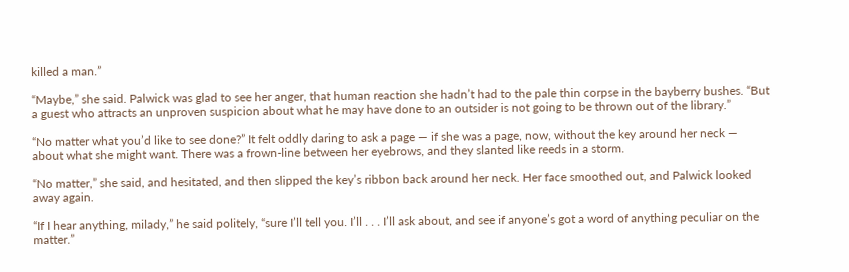killed a man.”

“Maybe,” she said. Palwick was glad to see her anger, that human reaction she hadn’t had to the pale thin corpse in the bayberry bushes. “But a guest who attracts an unproven suspicion about what he may have done to an outsider is not going to be thrown out of the library.”

“No matter what you’d like to see done?” It felt oddly daring to ask a page — if she was a page, now, without the key around her neck — about what she might want. There was a frown-line between her eyebrows, and they slanted like reeds in a storm.

“No matter,” she said, and hesitated, and then slipped the key’s ribbon back around her neck. Her face smoothed out, and Palwick looked away again.

“If I hear anything, milady,” he said politely, “sure I’ll tell you. I’ll . . . I’ll ask about, and see if anyone’s got a word of anything peculiar on the matter.”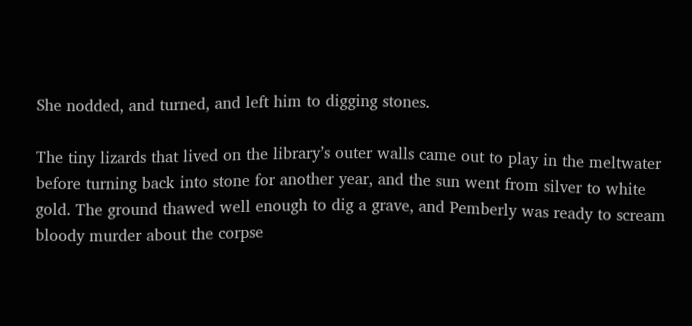She nodded, and turned, and left him to digging stones.

The tiny lizards that lived on the library’s outer walls came out to play in the meltwater before turning back into stone for another year, and the sun went from silver to white gold. The ground thawed well enough to dig a grave, and Pemberly was ready to scream bloody murder about the corpse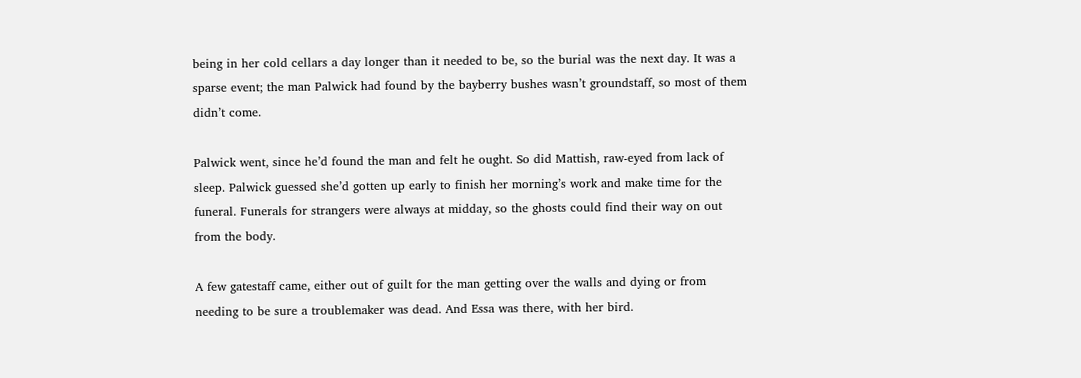being in her cold cellars a day longer than it needed to be, so the burial was the next day. It was a sparse event; the man Palwick had found by the bayberry bushes wasn’t groundstaff, so most of them didn’t come.

Palwick went, since he’d found the man and felt he ought. So did Mattish, raw-eyed from lack of sleep. Palwick guessed she’d gotten up early to finish her morning’s work and make time for the funeral. Funerals for strangers were always at midday, so the ghosts could find their way on out from the body.

A few gatestaff came, either out of guilt for the man getting over the walls and dying or from needing to be sure a troublemaker was dead. And Essa was there, with her bird.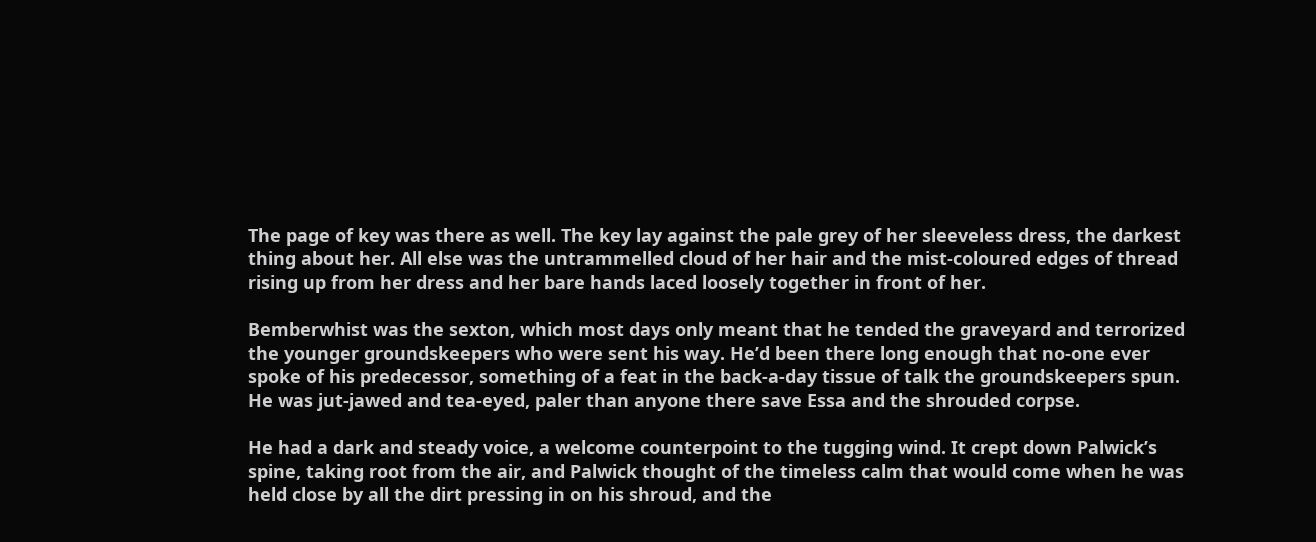The page of key was there as well. The key lay against the pale grey of her sleeveless dress, the darkest thing about her. All else was the untrammelled cloud of her hair and the mist-coloured edges of thread rising up from her dress and her bare hands laced loosely together in front of her.

Bemberwhist was the sexton, which most days only meant that he tended the graveyard and terrorized the younger groundskeepers who were sent his way. He’d been there long enough that no-one ever spoke of his predecessor, something of a feat in the back-a-day tissue of talk the groundskeepers spun. He was jut-jawed and tea-eyed, paler than anyone there save Essa and the shrouded corpse.

He had a dark and steady voice, a welcome counterpoint to the tugging wind. It crept down Palwick’s spine, taking root from the air, and Palwick thought of the timeless calm that would come when he was held close by all the dirt pressing in on his shroud, and the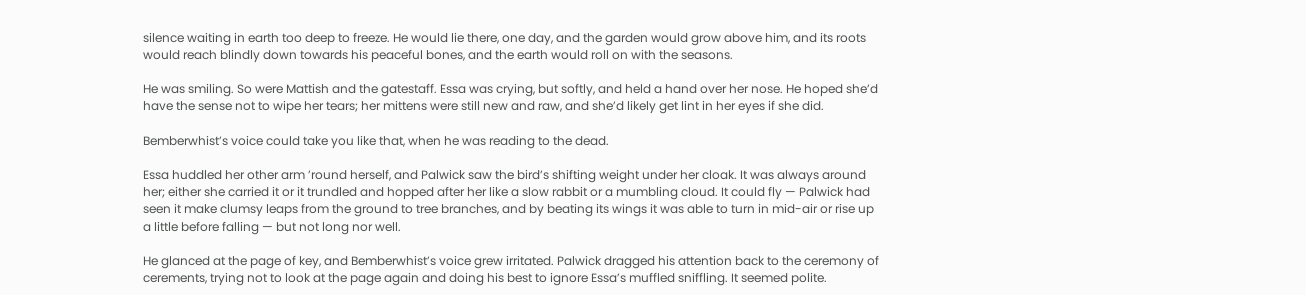silence waiting in earth too deep to freeze. He would lie there, one day, and the garden would grow above him, and its roots would reach blindly down towards his peaceful bones, and the earth would roll on with the seasons.

He was smiling. So were Mattish and the gatestaff. Essa was crying, but softly, and held a hand over her nose. He hoped she’d have the sense not to wipe her tears; her mittens were still new and raw, and she’d likely get lint in her eyes if she did.

Bemberwhist’s voice could take you like that, when he was reading to the dead.

Essa huddled her other arm ’round herself, and Palwick saw the bird’s shifting weight under her cloak. It was always around her; either she carried it or it trundled and hopped after her like a slow rabbit or a mumbling cloud. It could fly — Palwick had seen it make clumsy leaps from the ground to tree branches, and by beating its wings it was able to turn in mid-air or rise up a little before falling — but not long nor well.

He glanced at the page of key, and Bemberwhist’s voice grew irritated. Palwick dragged his attention back to the ceremony of cerements, trying not to look at the page again and doing his best to ignore Essa’s muffled sniffling. It seemed polite.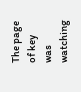The page of key was watching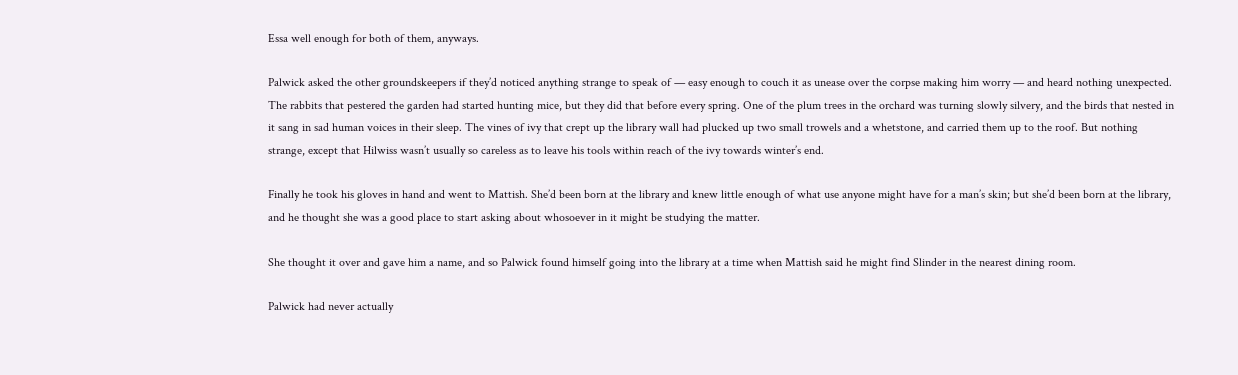Essa well enough for both of them, anyways.

Palwick asked the other groundskeepers if they’d noticed anything strange to speak of — easy enough to couch it as unease over the corpse making him worry — and heard nothing unexpected. The rabbits that pestered the garden had started hunting mice, but they did that before every spring. One of the plum trees in the orchard was turning slowly silvery, and the birds that nested in it sang in sad human voices in their sleep. The vines of ivy that crept up the library wall had plucked up two small trowels and a whetstone, and carried them up to the roof. But nothing strange, except that Hilwiss wasn’t usually so careless as to leave his tools within reach of the ivy towards winter’s end.

Finally he took his gloves in hand and went to Mattish. She’d been born at the library and knew little enough of what use anyone might have for a man’s skin; but she’d been born at the library, and he thought she was a good place to start asking about whosoever in it might be studying the matter.

She thought it over and gave him a name, and so Palwick found himself going into the library at a time when Mattish said he might find Slinder in the nearest dining room.

Palwick had never actually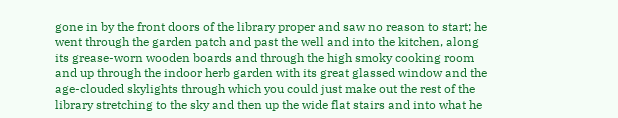gone in by the front doors of the library proper and saw no reason to start; he went through the garden patch and past the well and into the kitchen, along its grease-worn wooden boards and through the high smoky cooking room and up through the indoor herb garden with its great glassed window and the age-clouded skylights through which you could just make out the rest of the library stretching to the sky and then up the wide flat stairs and into what he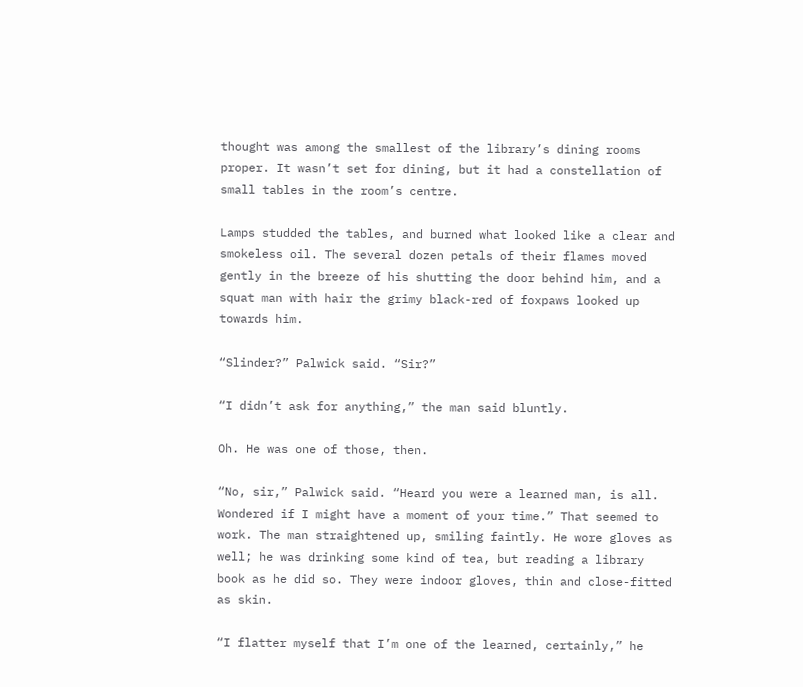thought was among the smallest of the library’s dining rooms proper. It wasn’t set for dining, but it had a constellation of small tables in the room’s centre.

Lamps studded the tables, and burned what looked like a clear and smokeless oil. The several dozen petals of their flames moved gently in the breeze of his shutting the door behind him, and a squat man with hair the grimy black-red of foxpaws looked up towards him.

“Slinder?” Palwick said. “Sir?”

“I didn’t ask for anything,” the man said bluntly.

Oh. He was one of those, then.

“No, sir,” Palwick said. “Heard you were a learned man, is all. Wondered if I might have a moment of your time.” That seemed to work. The man straightened up, smiling faintly. He wore gloves as well; he was drinking some kind of tea, but reading a library book as he did so. They were indoor gloves, thin and close-fitted as skin.

“I flatter myself that I’m one of the learned, certainly,” he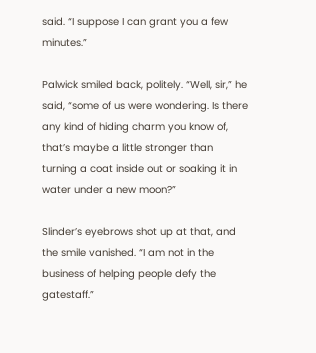said. “I suppose I can grant you a few minutes.”

Palwick smiled back, politely. “Well, sir,” he said, “some of us were wondering. Is there any kind of hiding charm you know of, that’s maybe a little stronger than turning a coat inside out or soaking it in water under a new moon?”

Slinder’s eyebrows shot up at that, and the smile vanished. “I am not in the business of helping people defy the gatestaff.”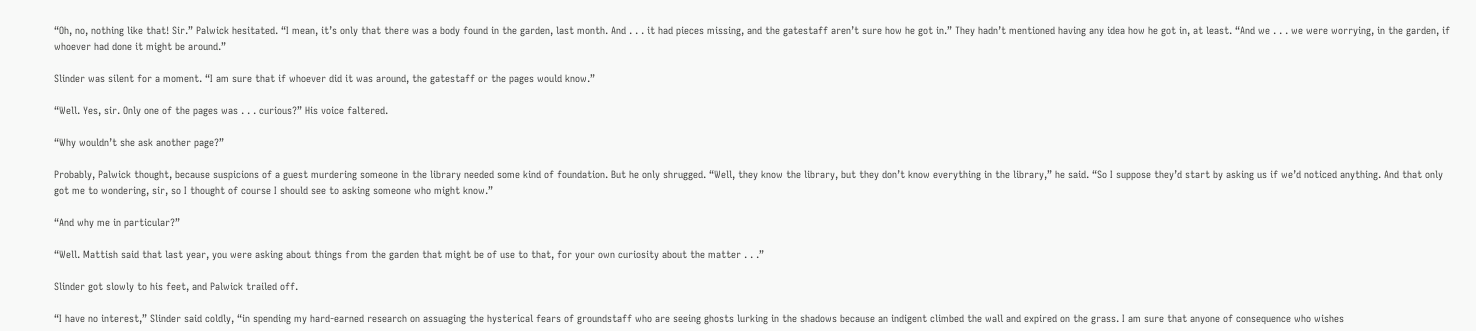“Oh, no, nothing like that! Sir.” Palwick hesitated. “I mean, it’s only that there was a body found in the garden, last month. And . . . it had pieces missing, and the gatestaff aren’t sure how he got in.” They hadn’t mentioned having any idea how he got in, at least. “And we . . . we were worrying, in the garden, if whoever had done it might be around.”

Slinder was silent for a moment. “I am sure that if whoever did it was around, the gatestaff or the pages would know.”

“Well. Yes, sir. Only one of the pages was . . . curious?” His voice faltered.

“Why wouldn’t she ask another page?”

Probably, Palwick thought, because suspicions of a guest murdering someone in the library needed some kind of foundation. But he only shrugged. “Well, they know the library, but they don’t know everything in the library,” he said. “So I suppose they’d start by asking us if we’d noticed anything. And that only got me to wondering, sir, so I thought of course I should see to asking someone who might know.”

“And why me in particular?”

“Well. Mattish said that last year, you were asking about things from the garden that might be of use to that, for your own curiosity about the matter . . .”

Slinder got slowly to his feet, and Palwick trailed off.

“I have no interest,” Slinder said coldly, “in spending my hard-earned research on assuaging the hysterical fears of groundstaff who are seeing ghosts lurking in the shadows because an indigent climbed the wall and expired on the grass. I am sure that anyone of consequence who wishes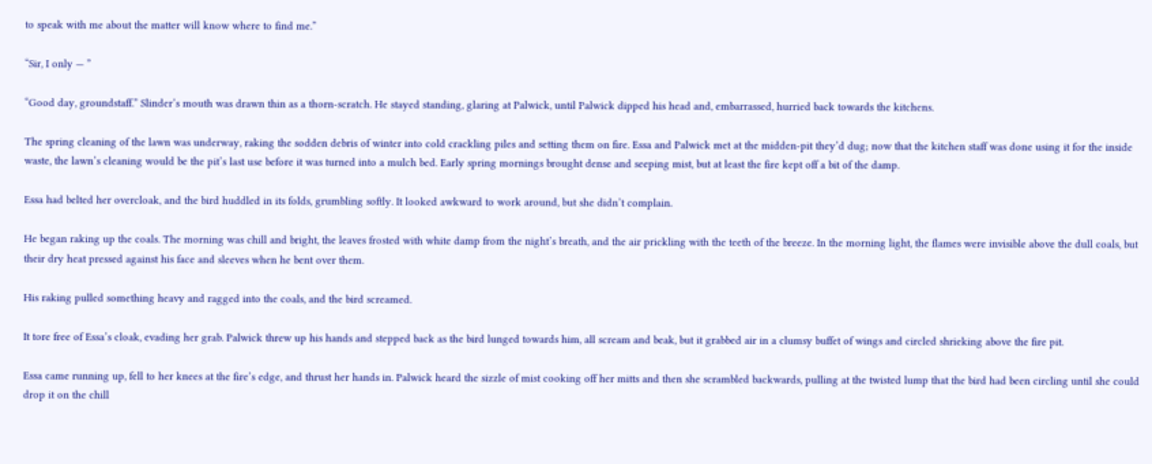to speak with me about the matter will know where to find me.”

“Sir, I only — ”

“Good day, groundstaff.” Slinder’s mouth was drawn thin as a thorn-scratch. He stayed standing, glaring at Palwick, until Palwick dipped his head and, embarrassed, hurried back towards the kitchens.

The spring cleaning of the lawn was underway, raking the sodden debris of winter into cold crackling piles and setting them on fire. Essa and Palwick met at the midden-pit they’d dug; now that the kitchen staff was done using it for the inside waste, the lawn’s cleaning would be the pit’s last use before it was turned into a mulch bed. Early spring mornings brought dense and seeping mist, but at least the fire kept off a bit of the damp.

Essa had belted her overcloak, and the bird huddled in its folds, grumbling softly. It looked awkward to work around, but she didn’t complain.

He began raking up the coals. The morning was chill and bright, the leaves frosted with white damp from the night’s breath, and the air prickling with the teeth of the breeze. In the morning light, the flames were invisible above the dull coals, but their dry heat pressed against his face and sleeves when he bent over them.

His raking pulled something heavy and ragged into the coals, and the bird screamed.

It tore free of Essa’s cloak, evading her grab. Palwick threw up his hands and stepped back as the bird lunged towards him, all scream and beak, but it grabbed air in a clumsy buffet of wings and circled shrieking above the fire pit.

Essa came running up, fell to her knees at the fire’s edge, and thrust her hands in. Palwick heard the sizzle of mist cooking off her mitts and then she scrambled backwards, pulling at the twisted lump that the bird had been circling until she could drop it on the chill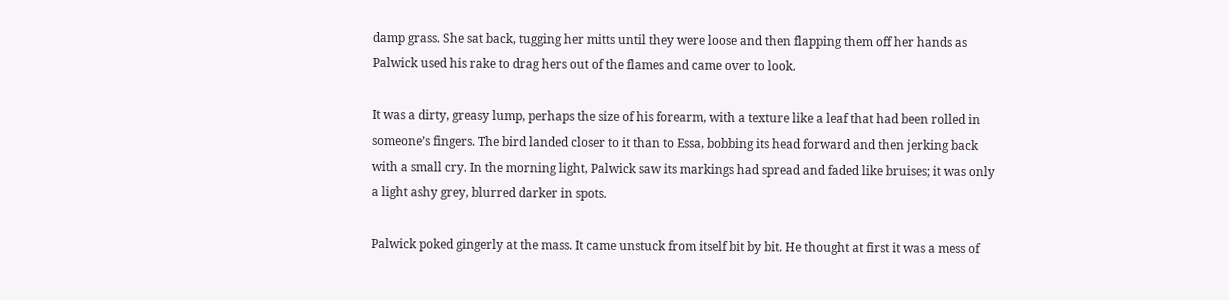damp grass. She sat back, tugging her mitts until they were loose and then flapping them off her hands as Palwick used his rake to drag hers out of the flames and came over to look.

It was a dirty, greasy lump, perhaps the size of his forearm, with a texture like a leaf that had been rolled in someone’s fingers. The bird landed closer to it than to Essa, bobbing its head forward and then jerking back with a small cry. In the morning light, Palwick saw its markings had spread and faded like bruises; it was only a light ashy grey, blurred darker in spots.

Palwick poked gingerly at the mass. It came unstuck from itself bit by bit. He thought at first it was a mess of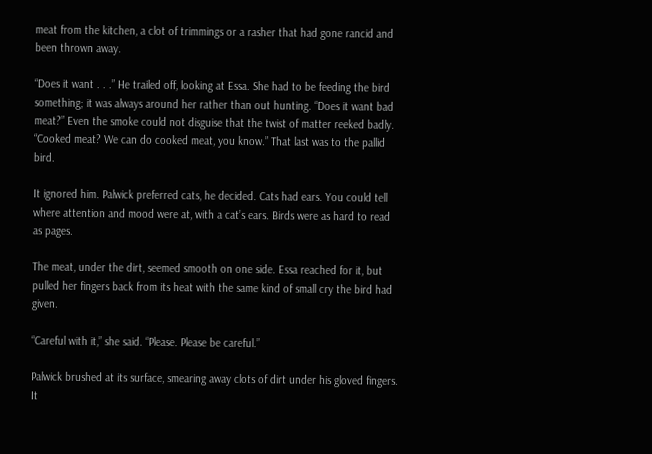meat from the kitchen, a clot of trimmings or a rasher that had gone rancid and been thrown away.

“Does it want . . .” He trailed off, looking at Essa. She had to be feeding the bird something; it was always around her rather than out hunting. “Does it want bad meat?” Even the smoke could not disguise that the twist of matter reeked badly. “Cooked meat? We can do cooked meat, you know.” That last was to the pallid bird.

It ignored him. Palwick preferred cats, he decided. Cats had ears. You could tell where attention and mood were at, with a cat’s ears. Birds were as hard to read as pages.

The meat, under the dirt, seemed smooth on one side. Essa reached for it, but pulled her fingers back from its heat with the same kind of small cry the bird had given.

“Careful with it,” she said. “Please. Please be careful.”

Palwick brushed at its surface, smearing away clots of dirt under his gloved fingers. It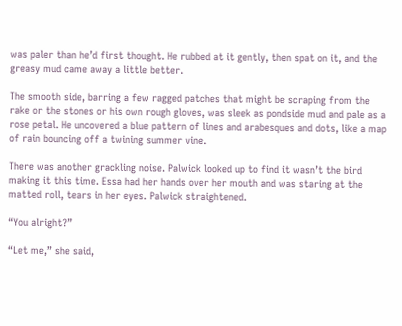was paler than he’d first thought. He rubbed at it gently, then spat on it, and the greasy mud came away a little better.

The smooth side, barring a few ragged patches that might be scraping from the rake or the stones or his own rough gloves, was sleek as pondside mud and pale as a rose petal. He uncovered a blue pattern of lines and arabesques and dots, like a map of rain bouncing off a twining summer vine.

There was another grackling noise. Palwick looked up to find it wasn’t the bird making it this time. Essa had her hands over her mouth and was staring at the matted roll, tears in her eyes. Palwick straightened.

“You alright?”

“Let me,” she said,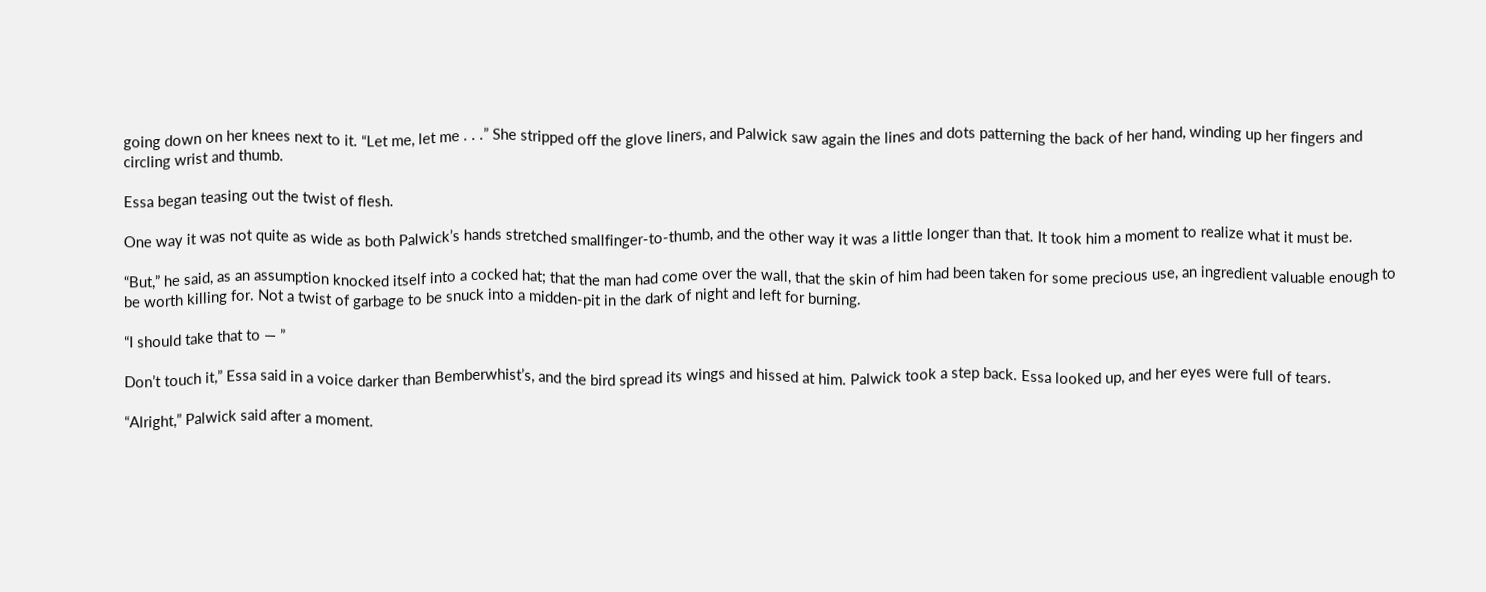going down on her knees next to it. “Let me, let me . . .” She stripped off the glove liners, and Palwick saw again the lines and dots patterning the back of her hand, winding up her fingers and circling wrist and thumb.

Essa began teasing out the twist of flesh.

One way it was not quite as wide as both Palwick’s hands stretched smallfinger-to-thumb, and the other way it was a little longer than that. It took him a moment to realize what it must be.

“But,” he said, as an assumption knocked itself into a cocked hat; that the man had come over the wall, that the skin of him had been taken for some precious use, an ingredient valuable enough to be worth killing for. Not a twist of garbage to be snuck into a midden-pit in the dark of night and left for burning.

“I should take that to — ”

Don’t touch it,” Essa said in a voice darker than Bemberwhist’s, and the bird spread its wings and hissed at him. Palwick took a step back. Essa looked up, and her eyes were full of tears.

“Alright,” Palwick said after a moment.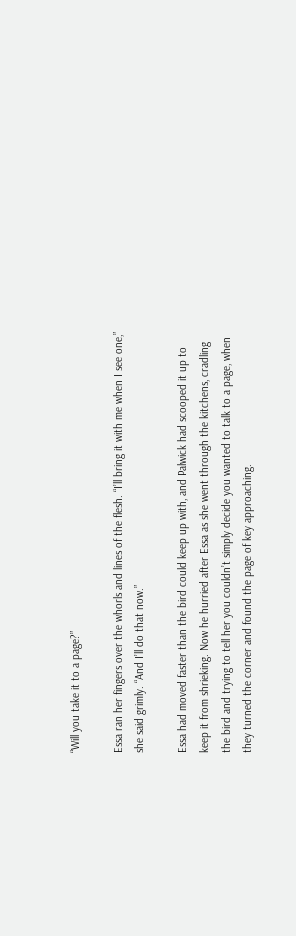“Will you take it to a page?”

Essa ran her fingers over the whorls and lines of the flesh. “I’ll bring it with me when I see one,” she said grimly. “And I’ll do that now.”

Essa had moved faster than the bird could keep up with, and Palwick had scooped it up to keep it from shrieking. Now he hurried after Essa as she went through the kitchens, cradling the bird and trying to tell her you couldn’t simply decide you wanted to talk to a page, when they turned the corner and found the page of key approaching.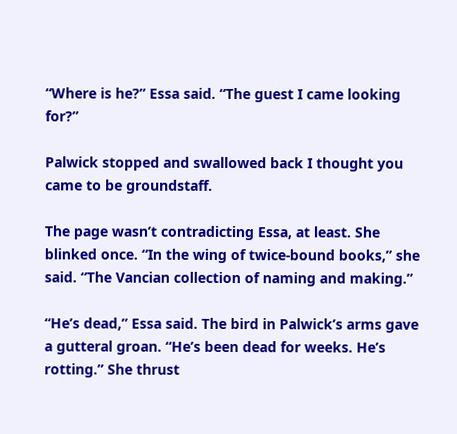“Where is he?” Essa said. “The guest I came looking for?”

Palwick stopped and swallowed back I thought you came to be groundstaff.

The page wasn’t contradicting Essa, at least. She blinked once. “In the wing of twice-bound books,” she said. “The Vancian collection of naming and making.”

“He’s dead,” Essa said. The bird in Palwick’s arms gave a gutteral groan. “He’s been dead for weeks. He’s rotting.” She thrust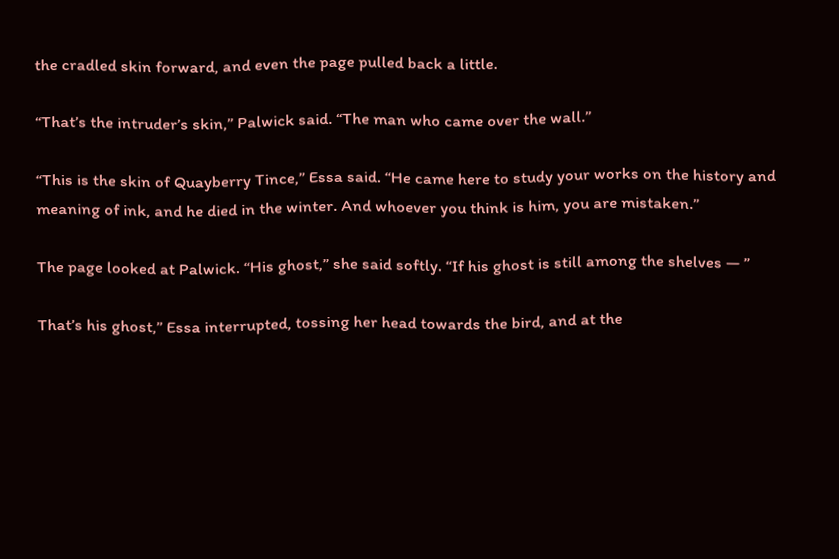the cradled skin forward, and even the page pulled back a little.

“That’s the intruder’s skin,” Palwick said. “The man who came over the wall.”

“This is the skin of Quayberry Tince,” Essa said. “He came here to study your works on the history and meaning of ink, and he died in the winter. And whoever you think is him, you are mistaken.”

The page looked at Palwick. “His ghost,” she said softly. “If his ghost is still among the shelves — ”

That’s his ghost,” Essa interrupted, tossing her head towards the bird, and at the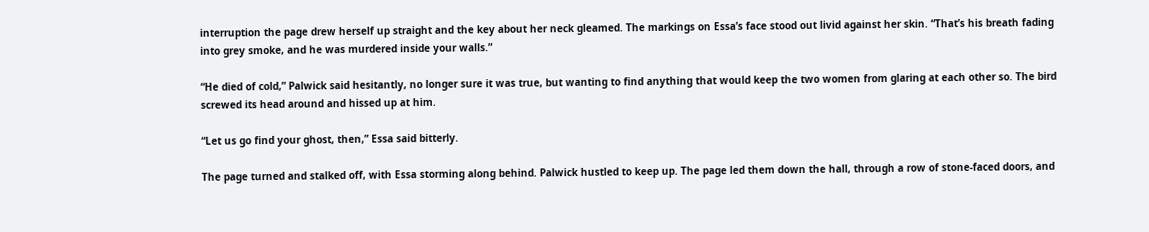interruption the page drew herself up straight and the key about her neck gleamed. The markings on Essa’s face stood out livid against her skin. “That’s his breath fading into grey smoke, and he was murdered inside your walls.”

“He died of cold,” Palwick said hesitantly, no longer sure it was true, but wanting to find anything that would keep the two women from glaring at each other so. The bird screwed its head around and hissed up at him.

“Let us go find your ghost, then,” Essa said bitterly.

The page turned and stalked off, with Essa storming along behind. Palwick hustled to keep up. The page led them down the hall, through a row of stone-faced doors, and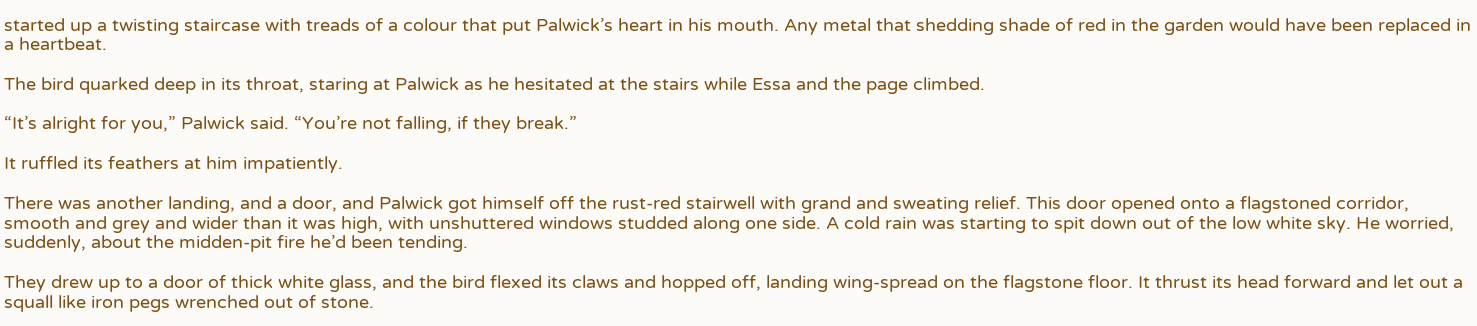started up a twisting staircase with treads of a colour that put Palwick’s heart in his mouth. Any metal that shedding shade of red in the garden would have been replaced in a heartbeat.

The bird quarked deep in its throat, staring at Palwick as he hesitated at the stairs while Essa and the page climbed.

“It’s alright for you,” Palwick said. “You’re not falling, if they break.”

It ruffled its feathers at him impatiently.

There was another landing, and a door, and Palwick got himself off the rust-red stairwell with grand and sweating relief. This door opened onto a flagstoned corridor, smooth and grey and wider than it was high, with unshuttered windows studded along one side. A cold rain was starting to spit down out of the low white sky. He worried, suddenly, about the midden-pit fire he’d been tending.

They drew up to a door of thick white glass, and the bird flexed its claws and hopped off, landing wing-spread on the flagstone floor. It thrust its head forward and let out a squall like iron pegs wrenched out of stone.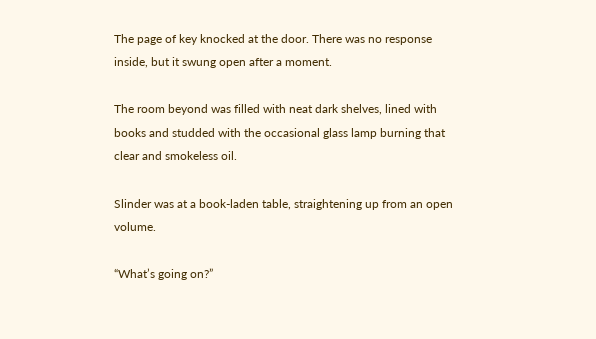The page of key knocked at the door. There was no response inside, but it swung open after a moment.

The room beyond was filled with neat dark shelves, lined with books and studded with the occasional glass lamp burning that clear and smokeless oil.

Slinder was at a book-laden table, straightening up from an open volume.

“What’s going on?”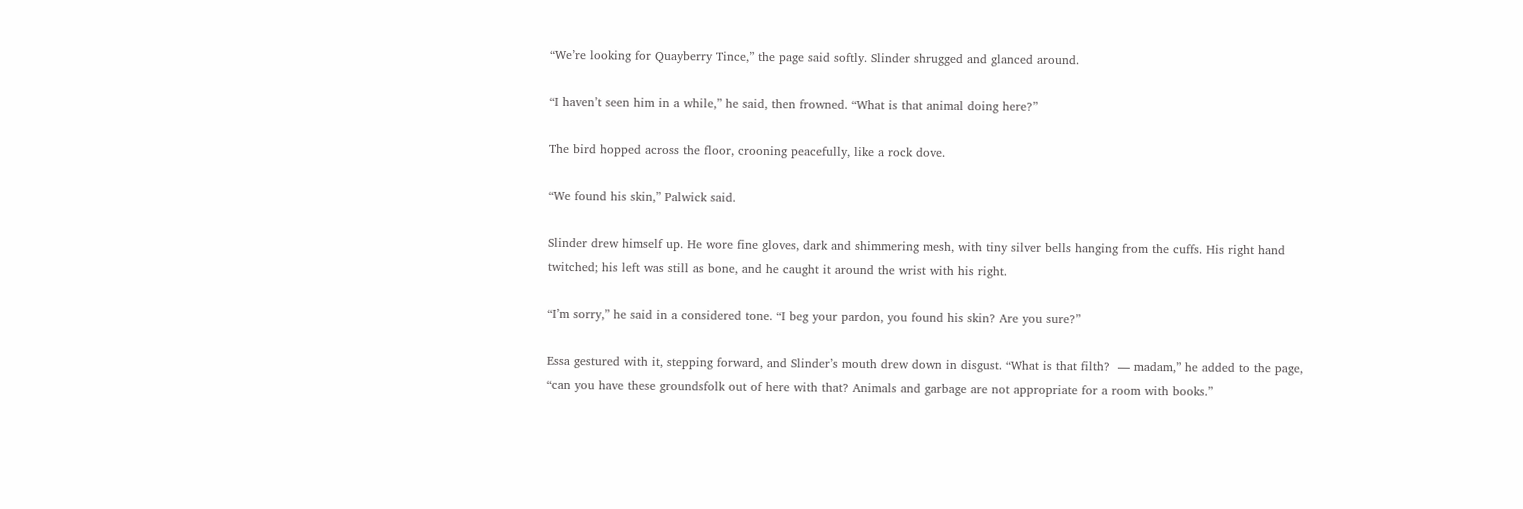“We’re looking for Quayberry Tince,” the page said softly. Slinder shrugged and glanced around.

“I haven’t seen him in a while,” he said, then frowned. “What is that animal doing here?”

The bird hopped across the floor, crooning peacefully, like a rock dove.

“We found his skin,” Palwick said.

Slinder drew himself up. He wore fine gloves, dark and shimmering mesh, with tiny silver bells hanging from the cuffs. His right hand twitched; his left was still as bone, and he caught it around the wrist with his right.

“I’m sorry,” he said in a considered tone. “I beg your pardon, you found his skin? Are you sure?”

Essa gestured with it, stepping forward, and Slinder’s mouth drew down in disgust. “What is that filth?  — madam,” he added to the page, “can you have these groundsfolk out of here with that? Animals and garbage are not appropriate for a room with books.”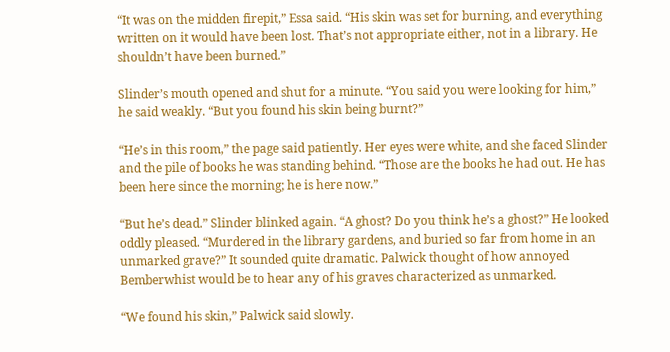“It was on the midden firepit,” Essa said. “His skin was set for burning, and everything written on it would have been lost. That’s not appropriate either, not in a library. He shouldn’t have been burned.”

Slinder’s mouth opened and shut for a minute. “You said you were looking for him,” he said weakly. “But you found his skin being burnt?”

“He’s in this room,” the page said patiently. Her eyes were white, and she faced Slinder and the pile of books he was standing behind. “Those are the books he had out. He has been here since the morning; he is here now.”

“But he’s dead.” Slinder blinked again. “A ghost? Do you think he’s a ghost?” He looked oddly pleased. “Murdered in the library gardens, and buried so far from home in an unmarked grave?” It sounded quite dramatic. Palwick thought of how annoyed Bemberwhist would be to hear any of his graves characterized as unmarked.

“We found his skin,” Palwick said slowly.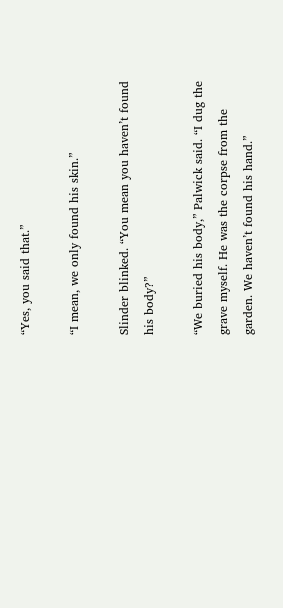“Yes, you said that.”

“I mean, we only found his skin.”

Slinder blinked. “You mean you haven’t found his body?”

“We buried his body,” Palwick said. “I dug the grave myself. He was the corpse from the garden. We haven’t found his hand.”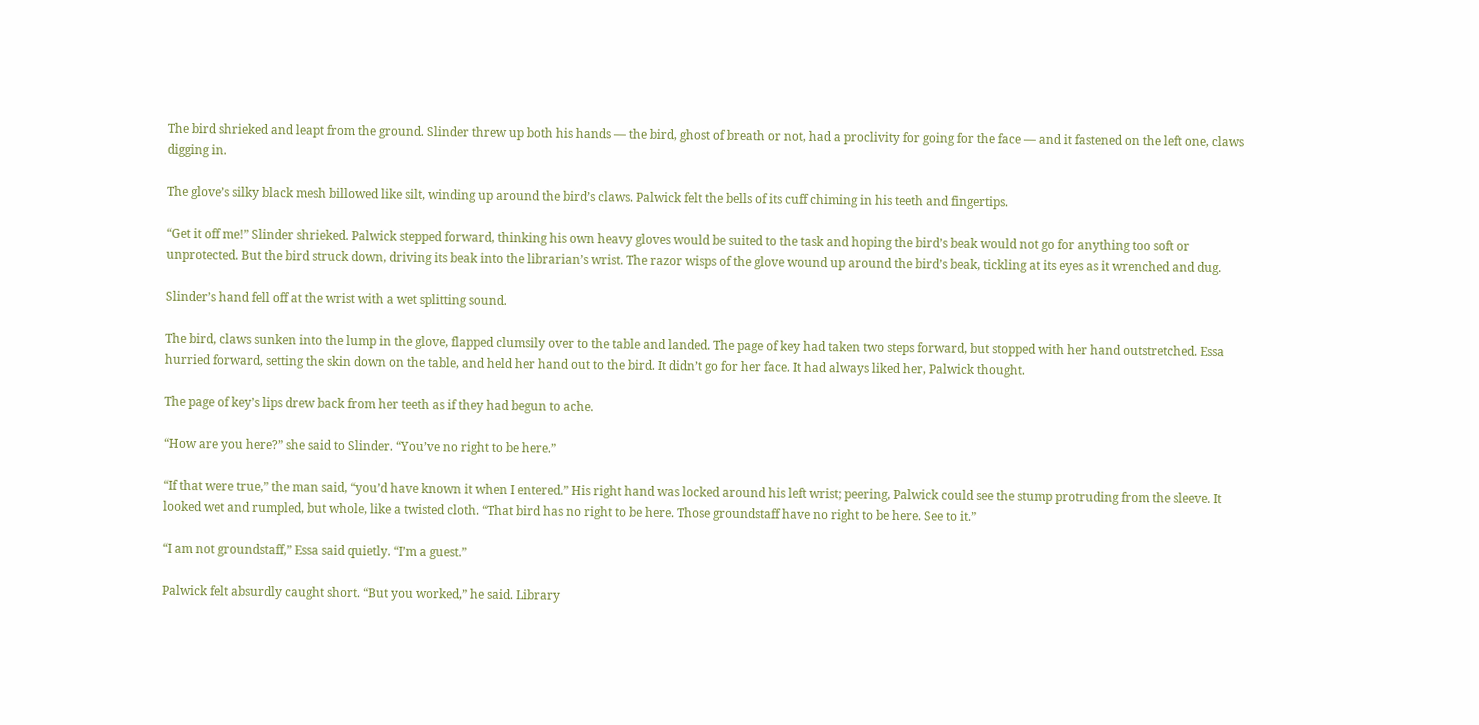The bird shrieked and leapt from the ground. Slinder threw up both his hands — the bird, ghost of breath or not, had a proclivity for going for the face — and it fastened on the left one, claws digging in.

The glove’s silky black mesh billowed like silt, winding up around the bird’s claws. Palwick felt the bells of its cuff chiming in his teeth and fingertips.

“Get it off me!” Slinder shrieked. Palwick stepped forward, thinking his own heavy gloves would be suited to the task and hoping the bird’s beak would not go for anything too soft or unprotected. But the bird struck down, driving its beak into the librarian’s wrist. The razor wisps of the glove wound up around the bird’s beak, tickling at its eyes as it wrenched and dug.

Slinder’s hand fell off at the wrist with a wet splitting sound.

The bird, claws sunken into the lump in the glove, flapped clumsily over to the table and landed. The page of key had taken two steps forward, but stopped with her hand outstretched. Essa hurried forward, setting the skin down on the table, and held her hand out to the bird. It didn’t go for her face. It had always liked her, Palwick thought.

The page of key’s lips drew back from her teeth as if they had begun to ache.

“How are you here?” she said to Slinder. “You’ve no right to be here.”

“If that were true,” the man said, “you’d have known it when I entered.” His right hand was locked around his left wrist; peering, Palwick could see the stump protruding from the sleeve. It looked wet and rumpled, but whole, like a twisted cloth. “That bird has no right to be here. Those groundstaff have no right to be here. See to it.”

“I am not groundstaff,” Essa said quietly. “I’m a guest.”

Palwick felt absurdly caught short. “But you worked,” he said. Library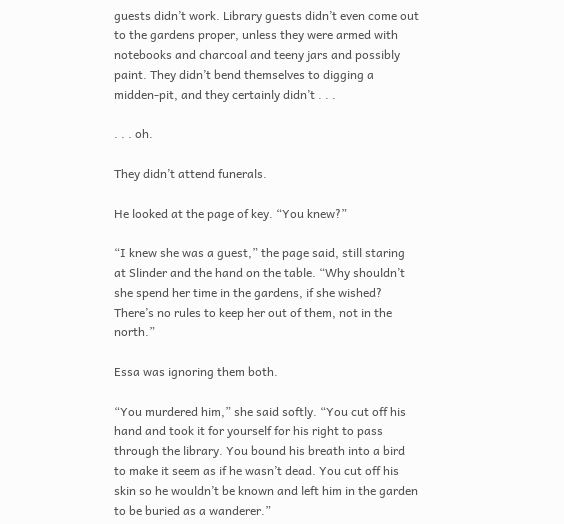guests didn’t work. Library guests didn’t even come out to the gardens proper, unless they were armed with notebooks and charcoal and teeny jars and possibly paint. They didn’t bend themselves to digging a midden-pit, and they certainly didn’t . . .

. . . oh.

They didn’t attend funerals.

He looked at the page of key. “You knew?”

“I knew she was a guest,” the page said, still staring at Slinder and the hand on the table. “Why shouldn’t she spend her time in the gardens, if she wished? There’s no rules to keep her out of them, not in the north.”

Essa was ignoring them both.

“You murdered him,” she said softly. “You cut off his hand and took it for yourself for his right to pass through the library. You bound his breath into a bird to make it seem as if he wasn’t dead. You cut off his skin so he wouldn’t be known and left him in the garden to be buried as a wanderer.”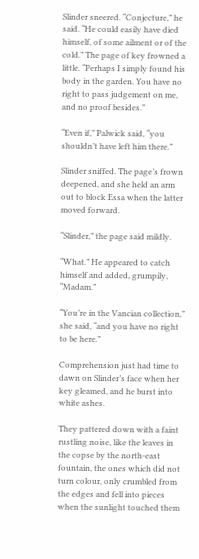Slinder sneered. “Conjecture,” he said. “He could easily have died himself, of some ailment or of the cold.” The page of key frowned a little. “Perhaps I simply found his body in the garden. You have no right to pass judgement on me, and no proof besides.”

“Even if,” Palwick said, “you shouldn’t have left him there.”

Slinder sniffed. The page’s frown deepened, and she held an arm out to block Essa when the latter moved forward.

“Slinder,” the page said mildly.

“What.” He appeared to catch himself and added, grumpily, “Madam.”

“You’re in the Vancian collection,” she said, “and you have no right to be here.”

Comprehension just had time to dawn on Slinder’s face when her key gleamed, and he burst into white ashes.

They pattered down with a faint rustling noise, like the leaves in the copse by the north-east fountain, the ones which did not turn colour, only crumbled from the edges and fell into pieces when the sunlight touched them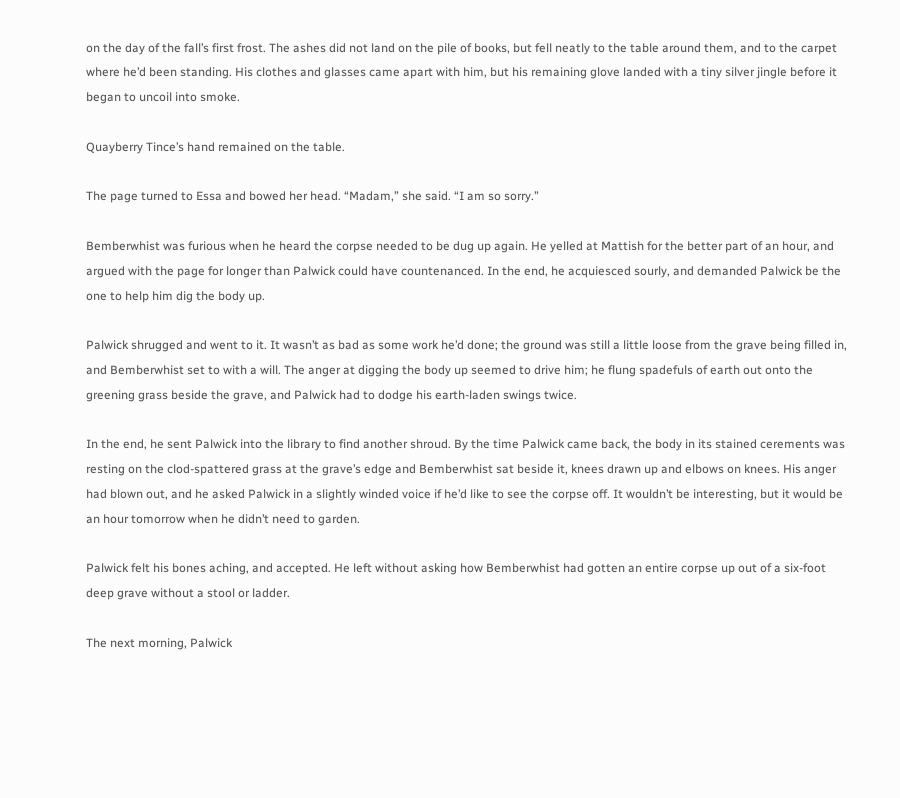on the day of the fall’s first frost. The ashes did not land on the pile of books, but fell neatly to the table around them, and to the carpet where he’d been standing. His clothes and glasses came apart with him, but his remaining glove landed with a tiny silver jingle before it began to uncoil into smoke.

Quayberry Tince’s hand remained on the table.

The page turned to Essa and bowed her head. “Madam,” she said. “I am so sorry.”

Bemberwhist was furious when he heard the corpse needed to be dug up again. He yelled at Mattish for the better part of an hour, and argued with the page for longer than Palwick could have countenanced. In the end, he acquiesced sourly, and demanded Palwick be the one to help him dig the body up.

Palwick shrugged and went to it. It wasn’t as bad as some work he’d done; the ground was still a little loose from the grave being filled in, and Bemberwhist set to with a will. The anger at digging the body up seemed to drive him; he flung spadefuls of earth out onto the greening grass beside the grave, and Palwick had to dodge his earth-laden swings twice.

In the end, he sent Palwick into the library to find another shroud. By the time Palwick came back, the body in its stained cerements was resting on the clod-spattered grass at the grave’s edge and Bemberwhist sat beside it, knees drawn up and elbows on knees. His anger had blown out, and he asked Palwick in a slightly winded voice if he’d like to see the corpse off. It wouldn’t be interesting, but it would be an hour tomorrow when he didn’t need to garden.

Palwick felt his bones aching, and accepted. He left without asking how Bemberwhist had gotten an entire corpse up out of a six-foot deep grave without a stool or ladder.

The next morning, Palwick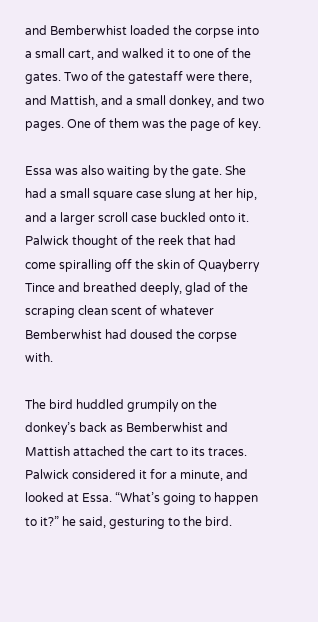and Bemberwhist loaded the corpse into a small cart, and walked it to one of the gates. Two of the gatestaff were there, and Mattish, and a small donkey, and two pages. One of them was the page of key.

Essa was also waiting by the gate. She had a small square case slung at her hip, and a larger scroll case buckled onto it. Palwick thought of the reek that had come spiralling off the skin of Quayberry Tince and breathed deeply, glad of the scraping clean scent of whatever Bemberwhist had doused the corpse with.

The bird huddled grumpily on the donkey’s back as Bemberwhist and Mattish attached the cart to its traces. Palwick considered it for a minute, and looked at Essa. “What’s going to happen to it?” he said, gesturing to the bird.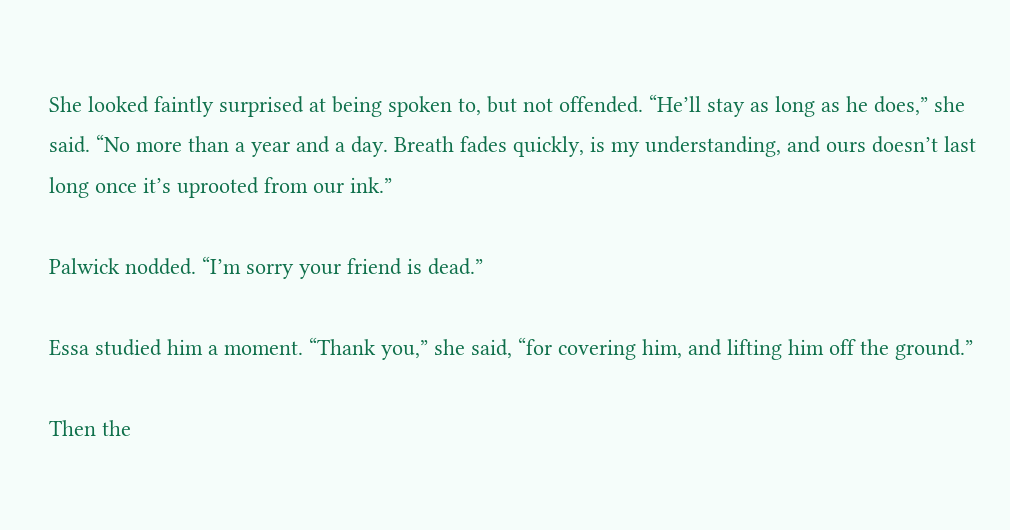She looked faintly surprised at being spoken to, but not offended. “He’ll stay as long as he does,” she said. “No more than a year and a day. Breath fades quickly, is my understanding, and ours doesn’t last long once it’s uprooted from our ink.”

Palwick nodded. “I’m sorry your friend is dead.”

Essa studied him a moment. “Thank you,” she said, “for covering him, and lifting him off the ground.”

Then the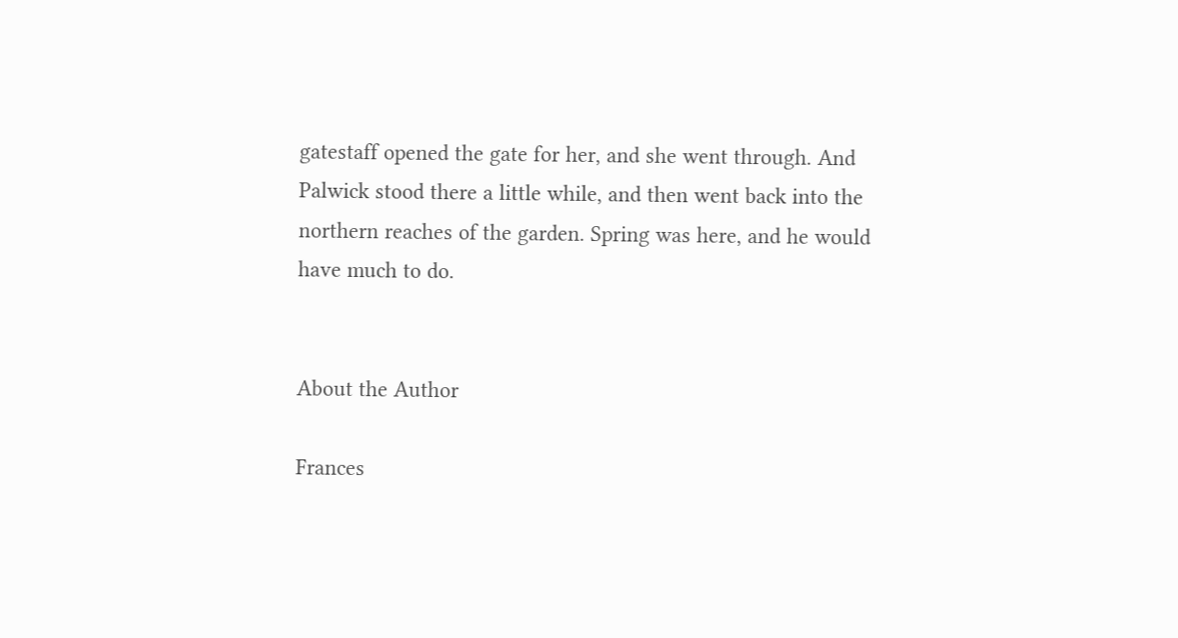gatestaff opened the gate for her, and she went through. And Palwick stood there a little while, and then went back into the northern reaches of the garden. Spring was here, and he would have much to do.


About the Author

Frances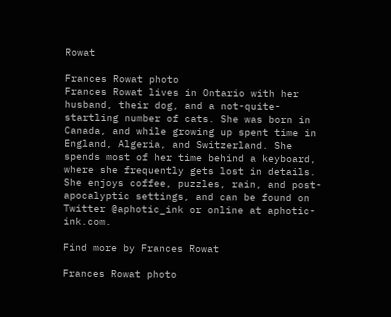Rowat

Frances Rowat photo
Frances Rowat lives in Ontario with her husband, their dog, and a not-quite-startling number of cats. She was born in Canada, and while growing up spent time in England, Algeria, and Switzerland. She spends most of her time behind a keyboard, where she frequently gets lost in details. She enjoys coffee, puzzles, rain, and post-apocalyptic settings, and can be found on Twitter @aphotic_ink or online at aphotic-ink.com.

Find more by Frances Rowat

Frances Rowat photo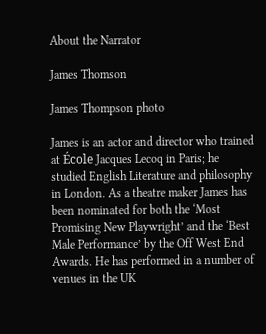About the Narrator

James Thomson

James Thompson photo

James is an actor and director who trained at École Jacques Lecoq in Paris; he studied English Literature and philosophy in London. As a theatre maker James has been nominated for both the ‘Most Promising New Playwright’ and the ‘Best Male Performance’ by the Off West End Awards. He has performed in a number of venues in the UK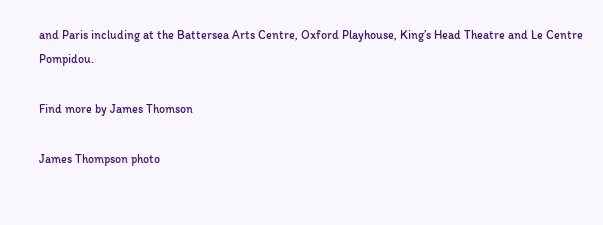and Paris including at the Battersea Arts Centre, Oxford Playhouse, King’s Head Theatre and Le Centre Pompidou.

Find more by James Thomson

James Thompson photo